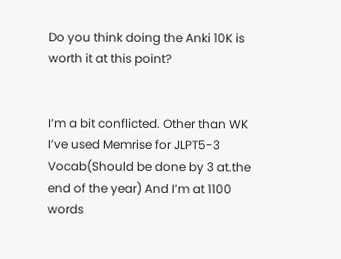Do you think doing the Anki 10K is worth it at this point?


I’m a bit conflicted. Other than WK I’ve used Memrise for JLPT5-3 Vocab(Should be done by 3 at.the end of the year) And I’m at 1100 words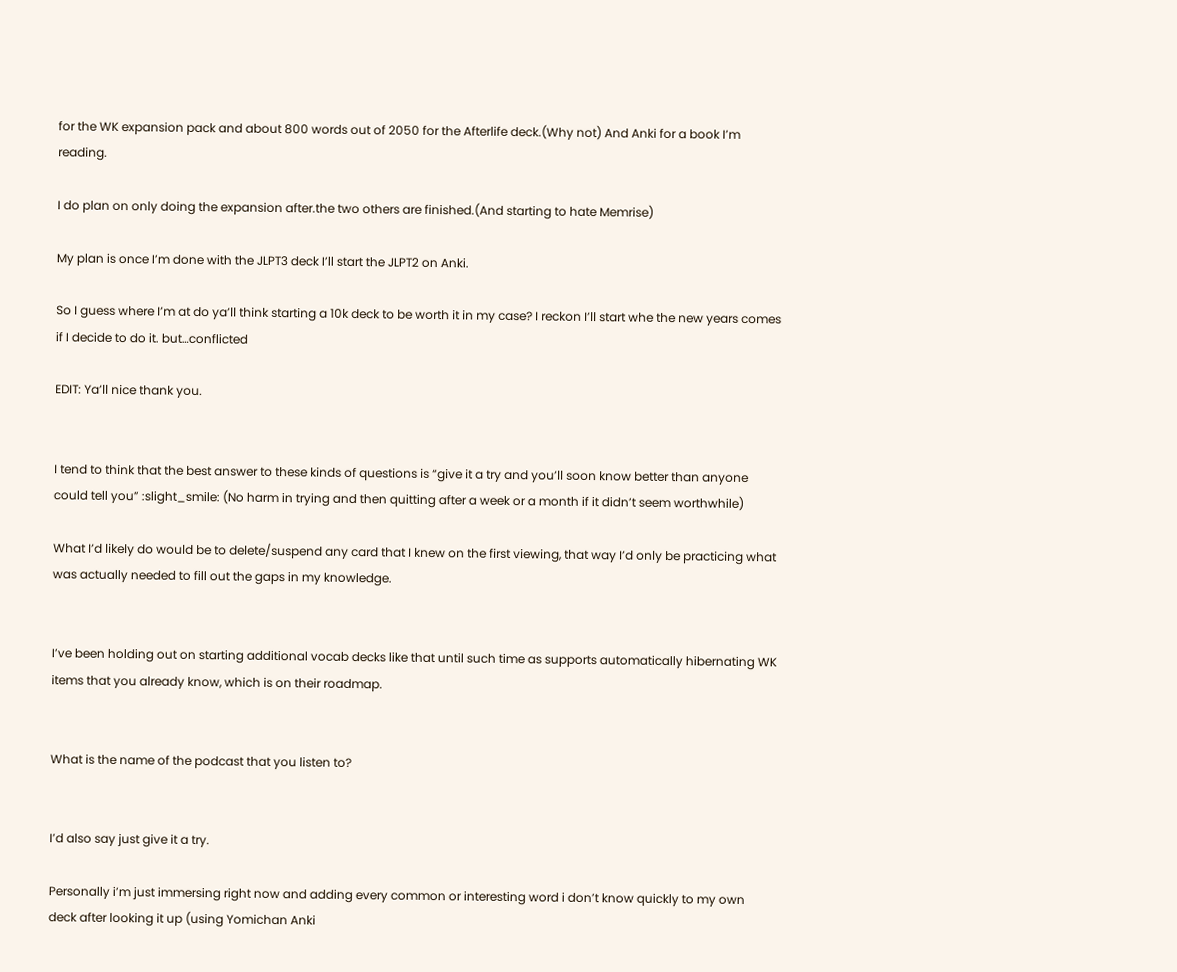for the WK expansion pack and about 800 words out of 2050 for the Afterlife deck.(Why not) And Anki for a book I’m reading.

I do plan on only doing the expansion after.the two others are finished.(And starting to hate Memrise)

My plan is once I’m done with the JLPT3 deck I’ll start the JLPT2 on Anki.

So I guess where I’m at do ya’ll think starting a 10k deck to be worth it in my case? I reckon I’ll start whe the new years comes if I decide to do it. but…conflicted

EDIT: Ya’ll nice thank you.


I tend to think that the best answer to these kinds of questions is “give it a try and you’ll soon know better than anyone could tell you” :slight_smile: (No harm in trying and then quitting after a week or a month if it didn’t seem worthwhile)

What I’d likely do would be to delete/suspend any card that I knew on the first viewing, that way I’d only be practicing what was actually needed to fill out the gaps in my knowledge.


I’ve been holding out on starting additional vocab decks like that until such time as supports automatically hibernating WK items that you already know, which is on their roadmap.


What is the name of the podcast that you listen to?


I’d also say just give it a try.

Personally i’m just immersing right now and adding every common or interesting word i don’t know quickly to my own deck after looking it up (using Yomichan Anki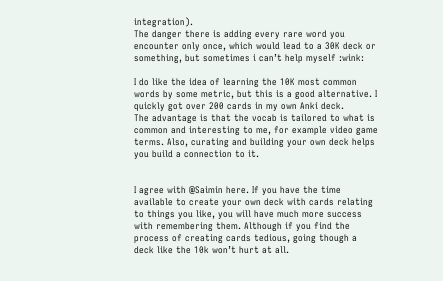integration).
The danger there is adding every rare word you encounter only once, which would lead to a 30K deck or something, but sometimes i can’t help myself :wink:

I do like the idea of learning the 10K most common words by some metric, but this is a good alternative. I quickly got over 200 cards in my own Anki deck.
The advantage is that the vocab is tailored to what is common and interesting to me, for example video game terms. Also, curating and building your own deck helps you build a connection to it.


I agree with @Saimin here. If you have the time available to create your own deck with cards relating to things you like, you will have much more success with remembering them. Although if you find the process of creating cards tedious, going though a deck like the 10k won’t hurt at all.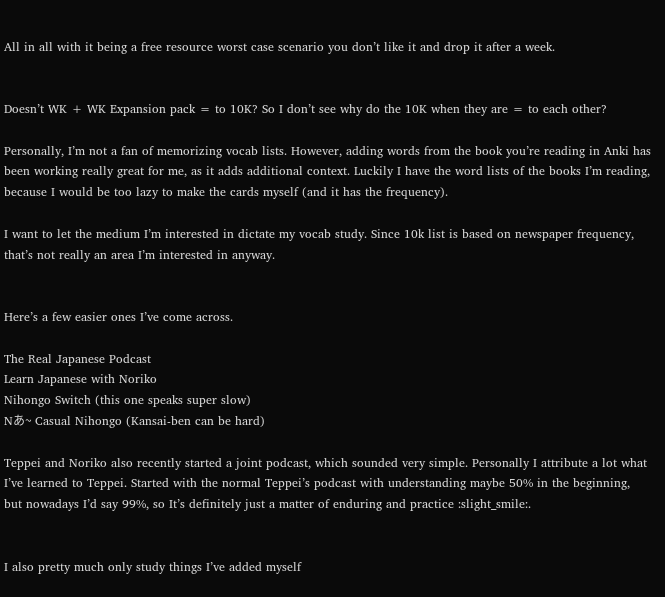All in all with it being a free resource worst case scenario you don’t like it and drop it after a week.


Doesn’t WK + WK Expansion pack = to 10K? So I don’t see why do the 10K when they are = to each other?

Personally, I’m not a fan of memorizing vocab lists. However, adding words from the book you’re reading in Anki has been working really great for me, as it adds additional context. Luckily I have the word lists of the books I’m reading, because I would be too lazy to make the cards myself (and it has the frequency).

I want to let the medium I’m interested in dictate my vocab study. Since 10k list is based on newspaper frequency, that’s not really an area I’m interested in anyway.


Here’s a few easier ones I’ve come across.

The Real Japanese Podcast
Learn Japanese with Noriko
Nihongo Switch (this one speaks super slow)
Nあ~ Casual Nihongo (Kansai-ben can be hard)

Teppei and Noriko also recently started a joint podcast, which sounded very simple. Personally I attribute a lot what I’ve learned to Teppei. Started with the normal Teppei’s podcast with understanding maybe 50% in the beginning, but nowadays I’d say 99%, so It’s definitely just a matter of enduring and practice :slight_smile:.


I also pretty much only study things I’ve added myself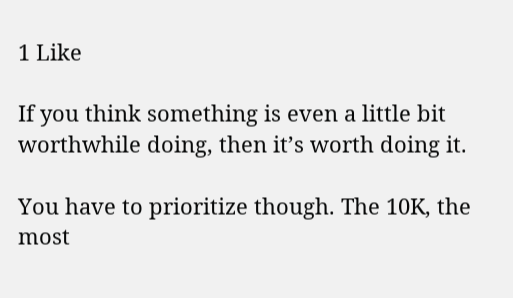1 Like

If you think something is even a little bit worthwhile doing, then it’s worth doing it.

You have to prioritize though. The 10K, the most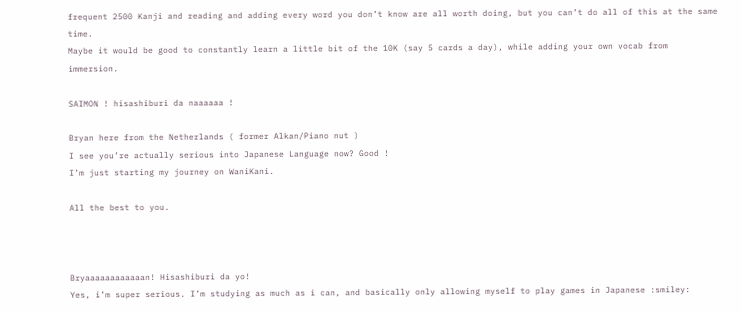frequent 2500 Kanji and reading and adding every word you don’t know are all worth doing, but you can’t do all of this at the same time.
Maybe it would be good to constantly learn a little bit of the 10K (say 5 cards a day), while adding your own vocab from immersion.

SAIMON ! hisashiburi da naaaaaa !

Bryan here from the Netherlands ( former Alkan/Piano nut )
I see you’re actually serious into Japanese Language now? Good !
I’m just starting my journey on WaniKani.

All the best to you.



Bryaaaaaaaaaaaan! Hisashiburi da yo!
Yes, i’m super serious. I’m studying as much as i can, and basically only allowing myself to play games in Japanese :smiley: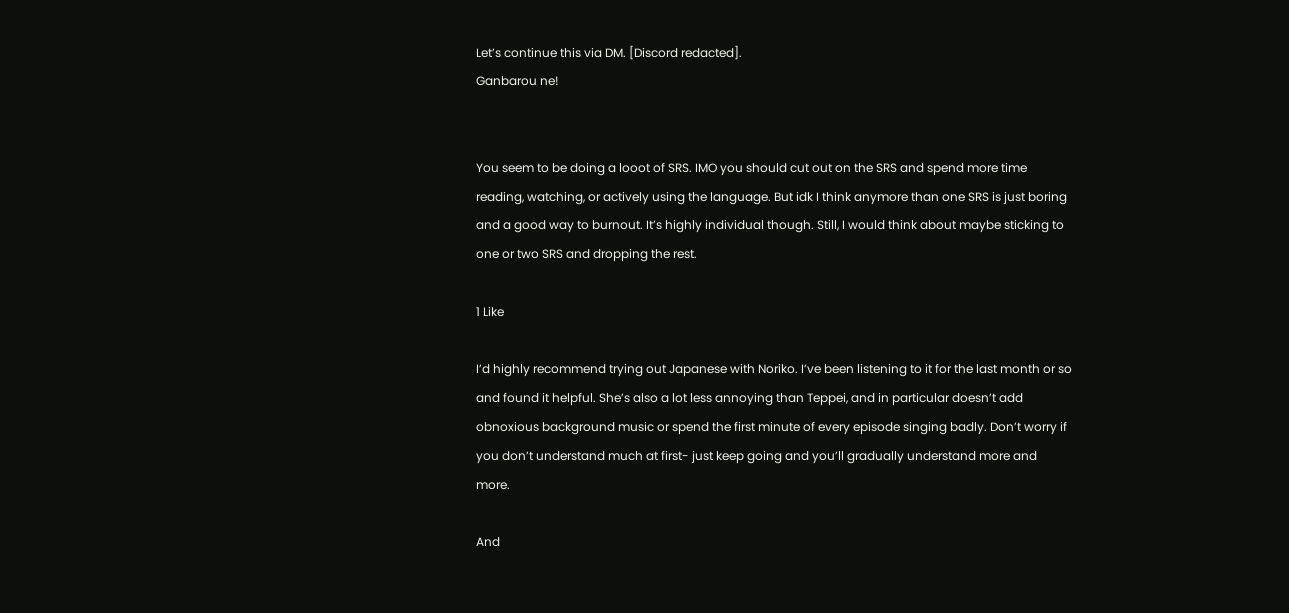Let’s continue this via DM. [Discord redacted].
Ganbarou ne!


You seem to be doing a looot of SRS. IMO you should cut out on the SRS and spend more time reading, watching, or actively using the language. But idk I think anymore than one SRS is just boring and a good way to burnout. It’s highly individual though. Still, I would think about maybe sticking to one or two SRS and dropping the rest.

1 Like

I’d highly recommend trying out Japanese with Noriko. I’ve been listening to it for the last month or so and found it helpful. She’s also a lot less annoying than Teppei, and in particular doesn’t add obnoxious background music or spend the first minute of every episode singing badly. Don’t worry if you don’t understand much at first- just keep going and you’ll gradually understand more and more.

And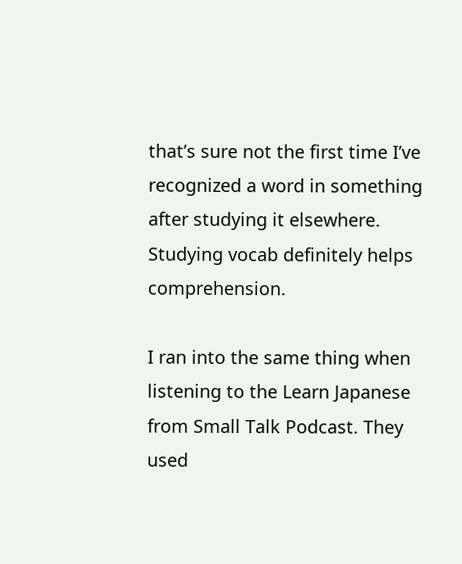that’s sure not the first time I’ve recognized a word in something after studying it elsewhere. Studying vocab definitely helps comprehension.

I ran into the same thing when listening to the Learn Japanese from Small Talk Podcast. They used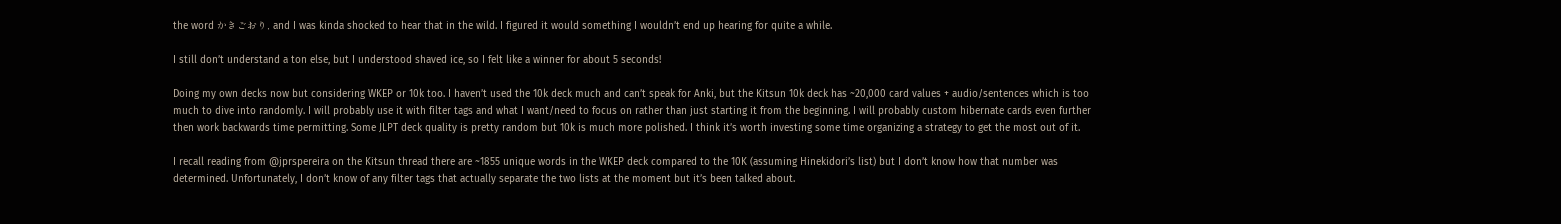the word かきごおり, and I was kinda shocked to hear that in the wild. I figured it would something I wouldn’t end up hearing for quite a while.

I still don’t understand a ton else, but I understood shaved ice, so I felt like a winner for about 5 seconds!

Doing my own decks now but considering WKEP or 10k too. I haven’t used the 10k deck much and can’t speak for Anki, but the Kitsun 10k deck has ~20,000 card values + audio/sentences which is too much to dive into randomly. I will probably use it with filter tags and what I want/need to focus on rather than just starting it from the beginning. I will probably custom hibernate cards even further then work backwards time permitting. Some JLPT deck quality is pretty random but 10k is much more polished. I think it’s worth investing some time organizing a strategy to get the most out of it.

I recall reading from @jprspereira on the Kitsun thread there are ~1855 unique words in the WKEP deck compared to the 10K (assuming Hinekidori’s list) but I don’t know how that number was determined. Unfortunately, I don’t know of any filter tags that actually separate the two lists at the moment but it’s been talked about.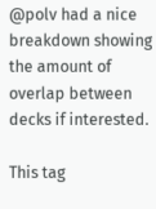@polv had a nice breakdown showing the amount of overlap between decks if interested.

This tag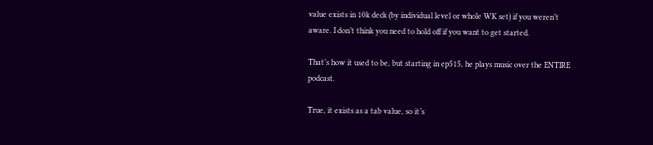value exists in 10k deck (by individual level or whole WK set) if you weren’t aware. I don’t think you need to hold off if you want to get started.

That’s how it used to be, but starting in ep515, he plays music over the ENTIRE podcast.

True, it exists as a tab value, so it’s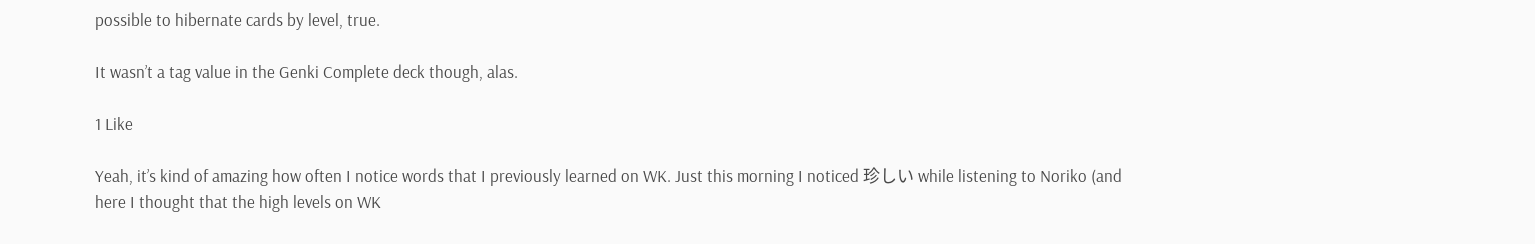possible to hibernate cards by level, true.

It wasn’t a tag value in the Genki Complete deck though, alas.

1 Like

Yeah, it’s kind of amazing how often I notice words that I previously learned on WK. Just this morning I noticed 珍しい while listening to Noriko (and here I thought that the high levels on WK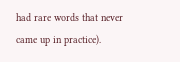had rare words that never came up in practice).